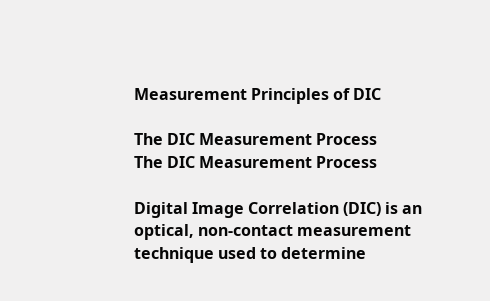Measurement Principles of DIC

The DIC Measurement Process
The DIC Measurement Process

Digital Image Correlation (DIC) is an optical, non-contact measurement technique used to determine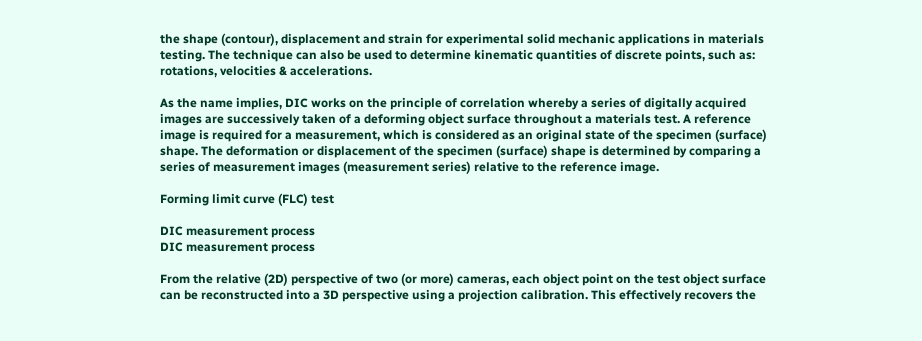the shape (contour), displacement and strain for experimental solid mechanic applications in materials testing. The technique can also be used to determine kinematic quantities of discrete points, such as: rotations, velocities & accelerations.

As the name implies, DIC works on the principle of correlation whereby a series of digitally acquired images are successively taken of a deforming object surface throughout a materials test. A reference image is required for a measurement, which is considered as an original state of the specimen (surface) shape. The deformation or displacement of the specimen (surface) shape is determined by comparing a series of measurement images (measurement series) relative to the reference image.

Forming limit curve (FLC) test

DIC measurement process
DIC measurement process

From the relative (2D) perspective of two (or more) cameras, each object point on the test object surface can be reconstructed into a 3D perspective using a projection calibration. This effectively recovers the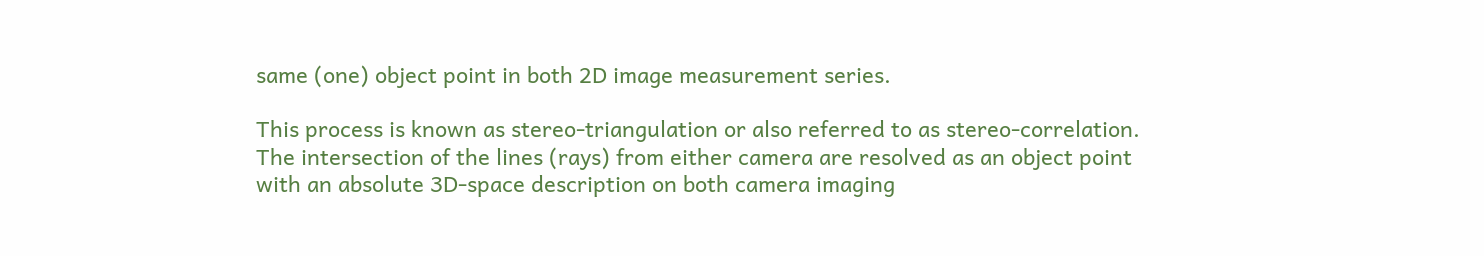same (one) object point in both 2D image measurement series.

This process is known as stereo-triangulation or also referred to as stereo-correlation. The intersection of the lines (rays) from either camera are resolved as an object point with an absolute 3D-space description on both camera imaging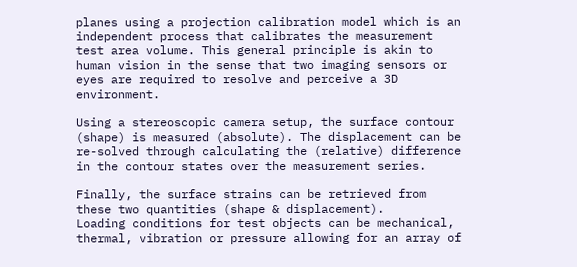planes using a projection calibration model which is an independent process that calibrates the measurement test area volume. This general principle is akin to human vision in the sense that two imaging sensors or eyes are required to resolve and perceive a 3D environment.

Using a stereoscopic camera setup, the surface contour (shape) is measured (absolute). The displacement can be re-solved through calculating the (relative) difference in the contour states over the measurement series.

Finally, the surface strains can be retrieved from these two quantities (shape & displacement).
Loading conditions for test objects can be mechanical, thermal, vibration or pressure allowing for an array of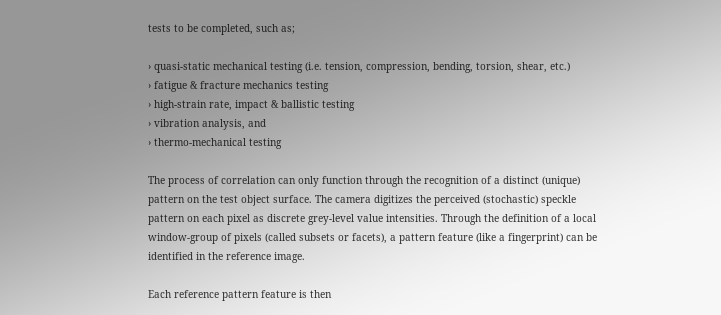tests to be completed, such as;

› quasi-static mechanical testing (i.e. tension, compression, bending, torsion, shear, etc.)
› fatigue & fracture mechanics testing
› high-strain rate, impact & ballistic testing
› vibration analysis, and
› thermo-mechanical testing

The process of correlation can only function through the recognition of a distinct (unique) pattern on the test object surface. The camera digitizes the perceived (stochastic) speckle pattern on each pixel as discrete grey-level value intensities. Through the definition of a local window-group of pixels (called subsets or facets), a pattern feature (like a fingerprint) can be identified in the reference image.

Each reference pattern feature is then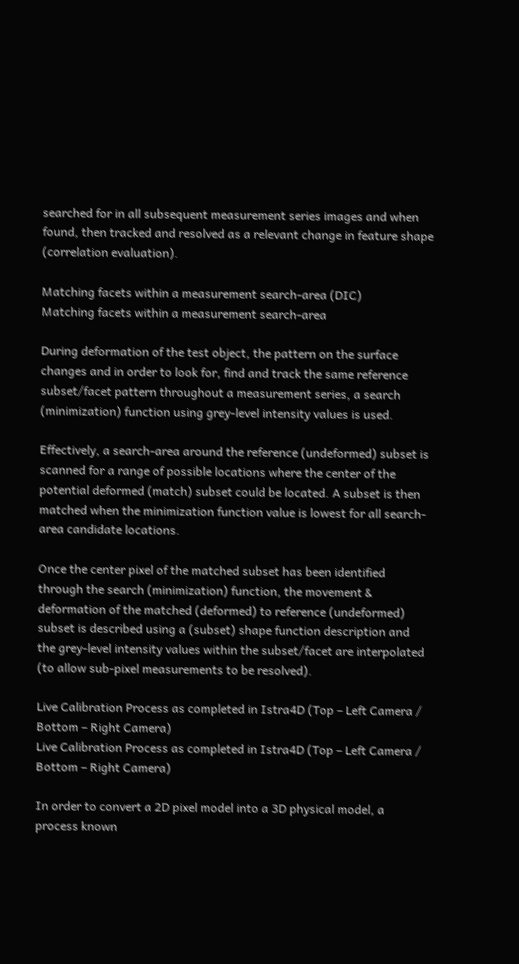searched for in all subsequent measurement series images and when found, then tracked and resolved as a relevant change in feature shape (correlation evaluation).

Matching facets within a measurement search-area (DIC)
Matching facets within a measurement search-area

During deformation of the test object, the pattern on the surface changes and in order to look for, find and track the same reference subset/facet pattern throughout a measurement series, a search (minimization) function using grey-level intensity values is used.

Effectively, a search-area around the reference (undeformed) subset is scanned for a range of possible locations where the center of the potential deformed (match) subset could be located. A subset is then matched when the minimization function value is lowest for all search-area candidate locations.

Once the center pixel of the matched subset has been identified through the search (minimization) function, the movement & deformation of the matched (deformed) to reference (undeformed) subset is described using a (subset) shape function description and the grey-level intensity values within the subset/facet are interpolated (to allow sub-pixel measurements to be resolved).

Live Calibration Process as completed in Istra4D (Top – Left Camera / Bottom – Right Camera)
Live Calibration Process as completed in Istra4D (Top – Left Camera / Bottom – Right Camera)

In order to convert a 2D pixel model into a 3D physical model, a process known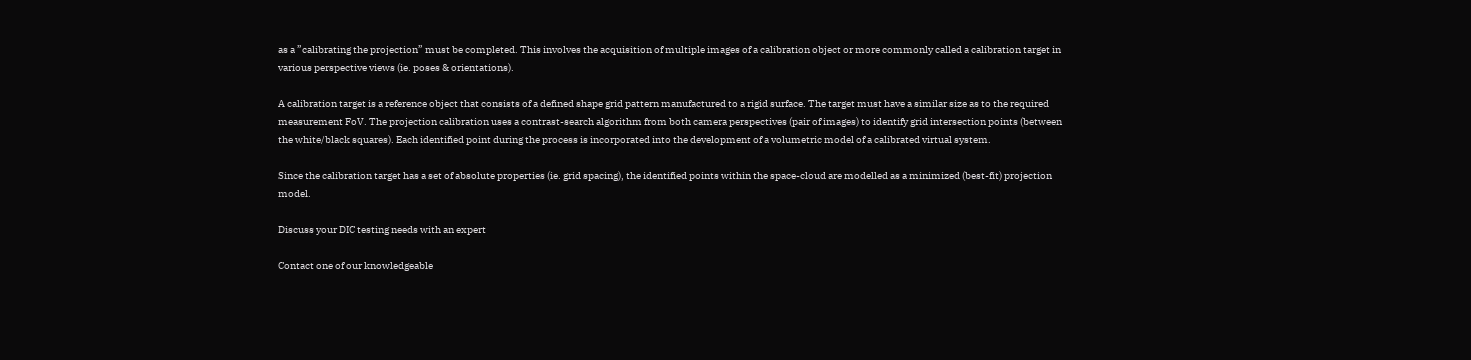as a ”calibrating the projection” must be completed. This involves the acquisition of multiple images of a calibration object or more commonly called a calibration target in various perspective views (ie. poses & orientations).

A calibration target is a reference object that consists of a defined shape grid pattern manufactured to a rigid surface. The target must have a similar size as to the required measurement FoV. The projection calibration uses a contrast-search algorithm from both camera perspectives (pair of images) to identify grid intersection points (between the white/black squares). Each identified point during the process is incorporated into the development of a volumetric model of a calibrated virtual system.

Since the calibration target has a set of absolute properties (ie. grid spacing), the identified points within the space-cloud are modelled as a minimized (best-fit) projection model.

Discuss your DIC testing needs with an expert

Contact one of our knowledgeable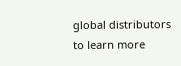global distributors to learn more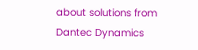about solutions from Dantec Dynamics